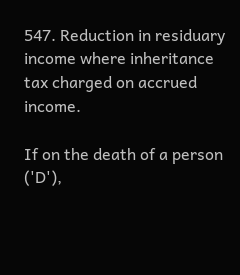547. Reduction in residuary income where inheritance tax charged on accrued income.

If on the death of a person ('D'),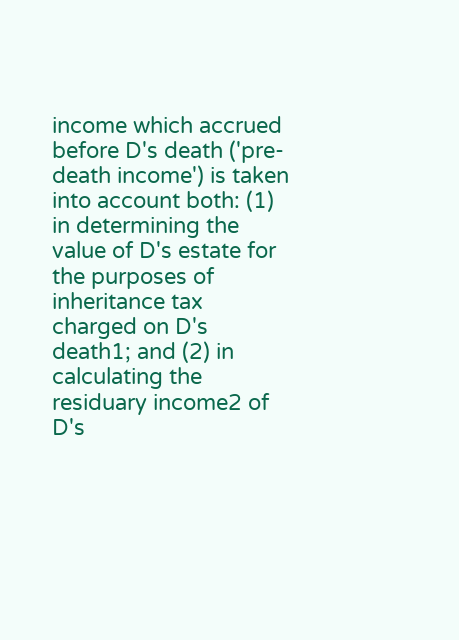income which accrued before D's death ('pre-death income') is taken into account both: (1) in determining the value of D's estate for the purposes of inheritance tax charged on D's death1; and (2) in calculating the residuary income2 of D's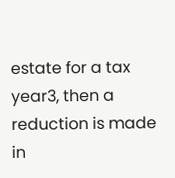estate for a tax year3, then a reduction is made in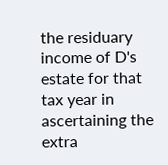the residuary income of D's estate for that tax year in ascertaining the extra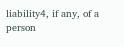liability4, if any, of a person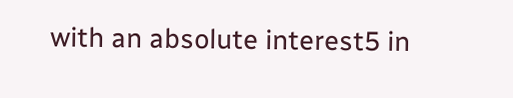with an absolute interest5 in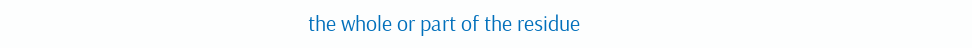the whole or part of the residue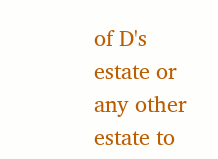of D's estate or any other estate to